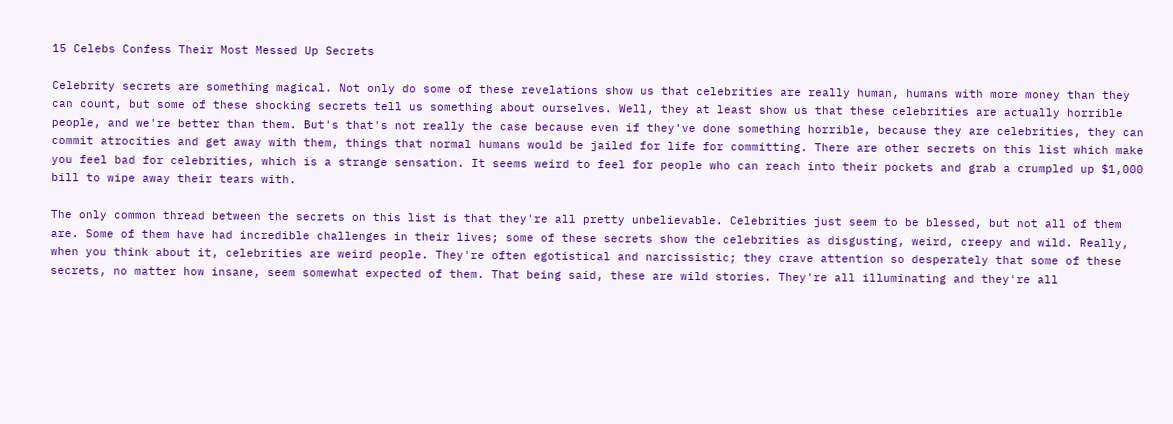15 Celebs Confess Their Most Messed Up Secrets

Celebrity secrets are something magical. Not only do some of these revelations show us that celebrities are really human, humans with more money than they can count, but some of these shocking secrets tell us something about ourselves. Well, they at least show us that these celebrities are actually horrible people, and we're better than them. But's that's not really the case because even if they've done something horrible, because they are celebrities, they can commit atrocities and get away with them, things that normal humans would be jailed for life for committing. There are other secrets on this list which make you feel bad for celebrities, which is a strange sensation. It seems weird to feel for people who can reach into their pockets and grab a crumpled up $1,000 bill to wipe away their tears with.

The only common thread between the secrets on this list is that they're all pretty unbelievable. Celebrities just seem to be blessed, but not all of them are. Some of them have had incredible challenges in their lives; some of these secrets show the celebrities as disgusting, weird, creepy and wild. Really, when you think about it, celebrities are weird people. They're often egotistical and narcissistic; they crave attention so desperately that some of these secrets, no matter how insane, seem somewhat expected of them. That being said, these are wild stories. They're all illuminating and they're all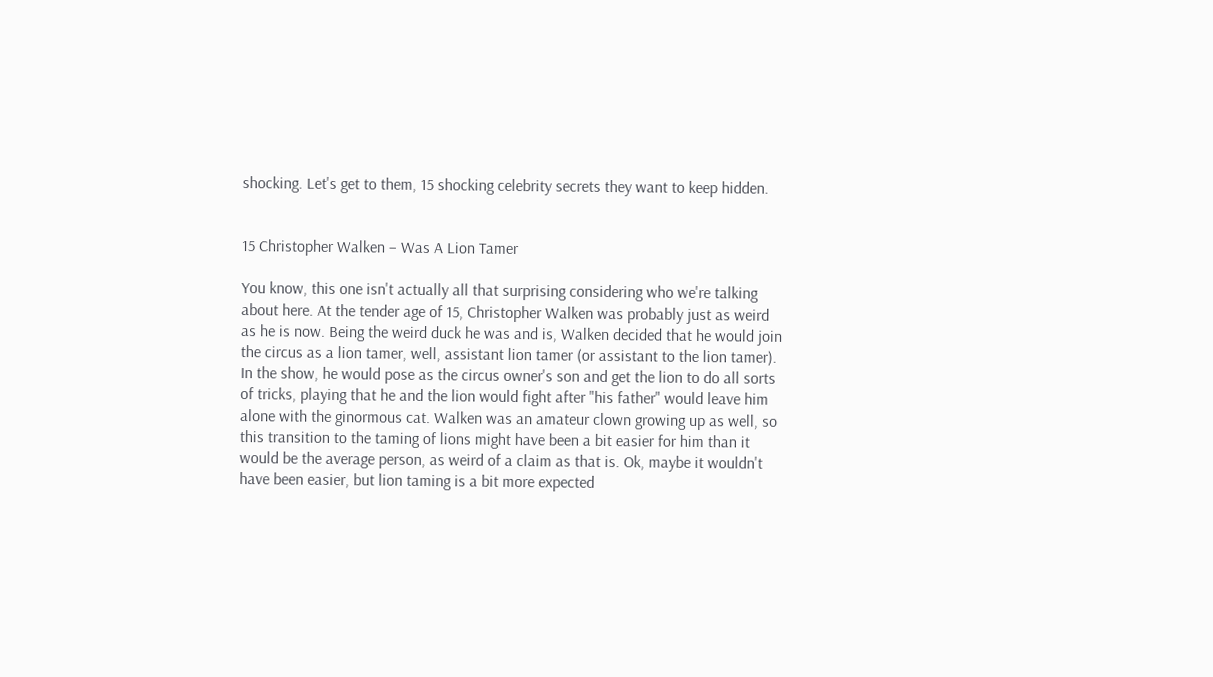shocking. Let's get to them, 15 shocking celebrity secrets they want to keep hidden.


15 Christopher Walken – Was A Lion Tamer

You know, this one isn't actually all that surprising considering who we're talking about here. At the tender age of 15, Christopher Walken was probably just as weird as he is now. Being the weird duck he was and is, Walken decided that he would join the circus as a lion tamer, well, assistant lion tamer (or assistant to the lion tamer). In the show, he would pose as the circus owner's son and get the lion to do all sorts of tricks, playing that he and the lion would fight after "his father" would leave him alone with the ginormous cat. Walken was an amateur clown growing up as well, so this transition to the taming of lions might have been a bit easier for him than it would be the average person, as weird of a claim as that is. Ok, maybe it wouldn't have been easier, but lion taming is a bit more expected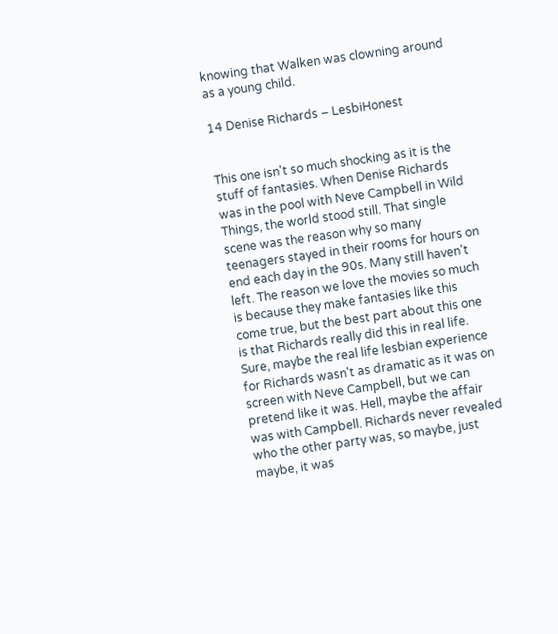knowing that Walken was clowning around as a young child.

14 Denise Richards – LesbiHonest


This one isn't so much shocking as it is the stuff of fantasies. When Denise Richards was in the pool with Neve Campbell in Wild Things, the world stood still. That single scene was the reason why so many teenagers stayed in their rooms for hours on end each day in the 90s. Many still haven't left. The reason we love the movies so much is because they make fantasies like this come true, but the best part about this one is that Richards really did this in real life. Sure, maybe the real life lesbian experience for Richards wasn't as dramatic as it was on screen with Neve Campbell, but we can pretend like it was. Hell, maybe the affair was with Campbell. Richards never revealed who the other party was, so maybe, just maybe, it was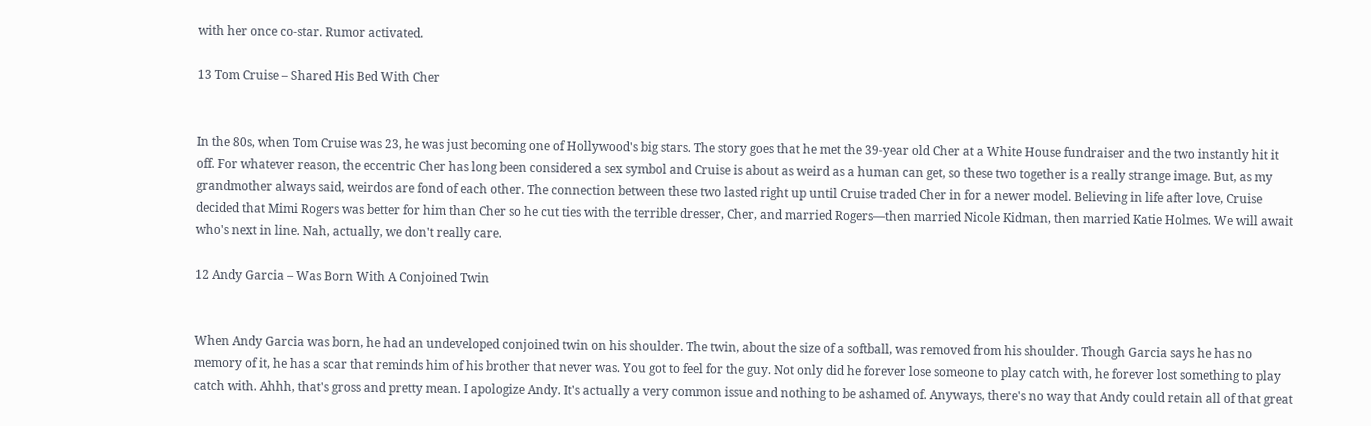with her once co-star. Rumor activated.

13 Tom Cruise – Shared His Bed With Cher


In the 80s, when Tom Cruise was 23, he was just becoming one of Hollywood's big stars. The story goes that he met the 39-year old Cher at a White House fundraiser and the two instantly hit it off. For whatever reason, the eccentric Cher has long been considered a sex symbol and Cruise is about as weird as a human can get, so these two together is a really strange image. But, as my grandmother always said, weirdos are fond of each other. The connection between these two lasted right up until Cruise traded Cher in for a newer model. Believing in life after love, Cruise decided that Mimi Rogers was better for him than Cher so he cut ties with the terrible dresser, Cher, and married Rogers—then married Nicole Kidman, then married Katie Holmes. We will await who's next in line. Nah, actually, we don't really care.

12 Andy Garcia – Was Born With A Conjoined Twin


When Andy Garcia was born, he had an undeveloped conjoined twin on his shoulder. The twin, about the size of a softball, was removed from his shoulder. Though Garcia says he has no memory of it, he has a scar that reminds him of his brother that never was. You got to feel for the guy. Not only did he forever lose someone to play catch with, he forever lost something to play catch with. Ahhh, that's gross and pretty mean. I apologize Andy. It's actually a very common issue and nothing to be ashamed of. Anyways, there's no way that Andy could retain all of that great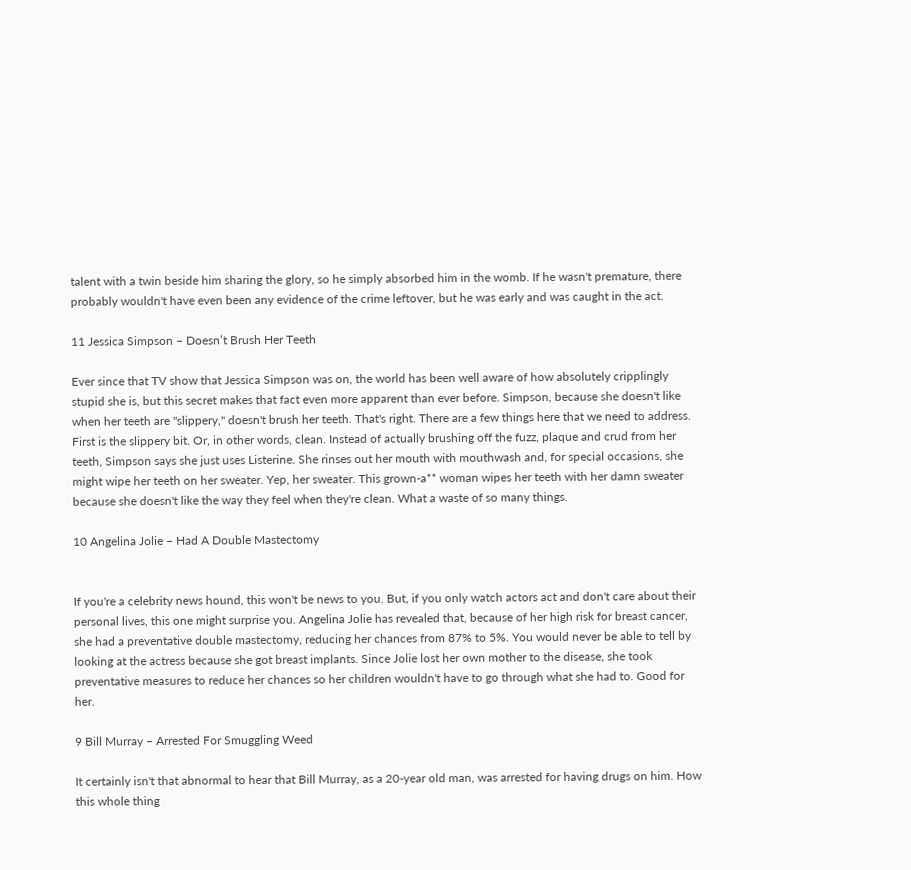talent with a twin beside him sharing the glory, so he simply absorbed him in the womb. If he wasn't premature, there probably wouldn't have even been any evidence of the crime leftover, but he was early and was caught in the act.

11 Jessica Simpson – Doesn’t Brush Her Teeth

Ever since that TV show that Jessica Simpson was on, the world has been well aware of how absolutely cripplingly stupid she is, but this secret makes that fact even more apparent than ever before. Simpson, because she doesn't like when her teeth are "slippery," doesn't brush her teeth. That's right. There are a few things here that we need to address. First is the slippery bit. Or, in other words, clean. Instead of actually brushing off the fuzz, plaque and crud from her teeth, Simpson says she just uses Listerine. She rinses out her mouth with mouthwash and, for special occasions, she might wipe her teeth on her sweater. Yep, her sweater. This grown-a** woman wipes her teeth with her damn sweater because she doesn't like the way they feel when they're clean. What a waste of so many things.

10 Angelina Jolie – Had A Double Mastectomy


If you're a celebrity news hound, this won't be news to you. But, if you only watch actors act and don't care about their personal lives, this one might surprise you. Angelina Jolie has revealed that, because of her high risk for breast cancer, she had a preventative double mastectomy, reducing her chances from 87% to 5%. You would never be able to tell by looking at the actress because she got breast implants. Since Jolie lost her own mother to the disease, she took preventative measures to reduce her chances so her children wouldn't have to go through what she had to. Good for her.

9 Bill Murray – Arrested For Smuggling Weed

It certainly isn't that abnormal to hear that Bill Murray, as a 20-year old man, was arrested for having drugs on him. How this whole thing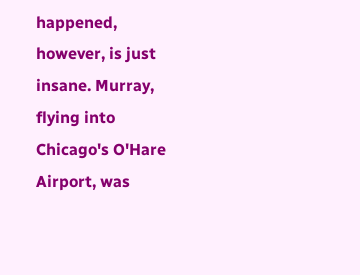happened, however, is just insane. Murray, flying into Chicago's O'Hare Airport, was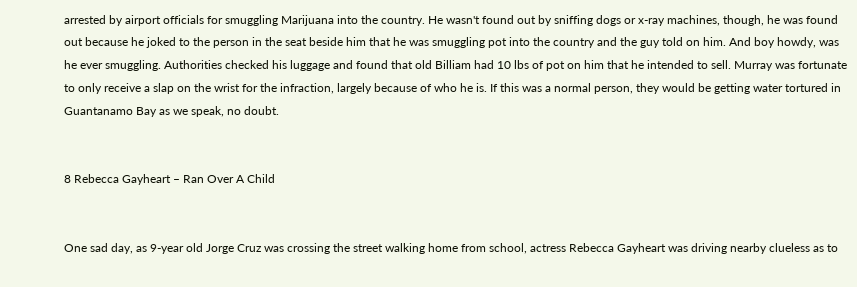arrested by airport officials for smuggling Marijuana into the country. He wasn't found out by sniffing dogs or x-ray machines, though, he was found out because he joked to the person in the seat beside him that he was smuggling pot into the country and the guy told on him. And boy howdy, was he ever smuggling. Authorities checked his luggage and found that old Billiam had 10 lbs of pot on him that he intended to sell. Murray was fortunate to only receive a slap on the wrist for the infraction, largely because of who he is. If this was a normal person, they would be getting water tortured in Guantanamo Bay as we speak, no doubt.


8 Rebecca Gayheart – Ran Over A Child


One sad day, as 9-year old Jorge Cruz was crossing the street walking home from school, actress Rebecca Gayheart was driving nearby clueless as to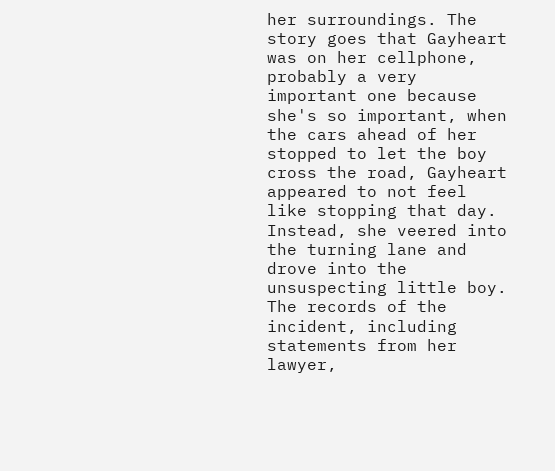her surroundings. The story goes that Gayheart was on her cellphone, probably a very important one because she's so important, when the cars ahead of her stopped to let the boy cross the road, Gayheart appeared to not feel like stopping that day. Instead, she veered into the turning lane and drove into the unsuspecting little boy. The records of the incident, including statements from her lawyer,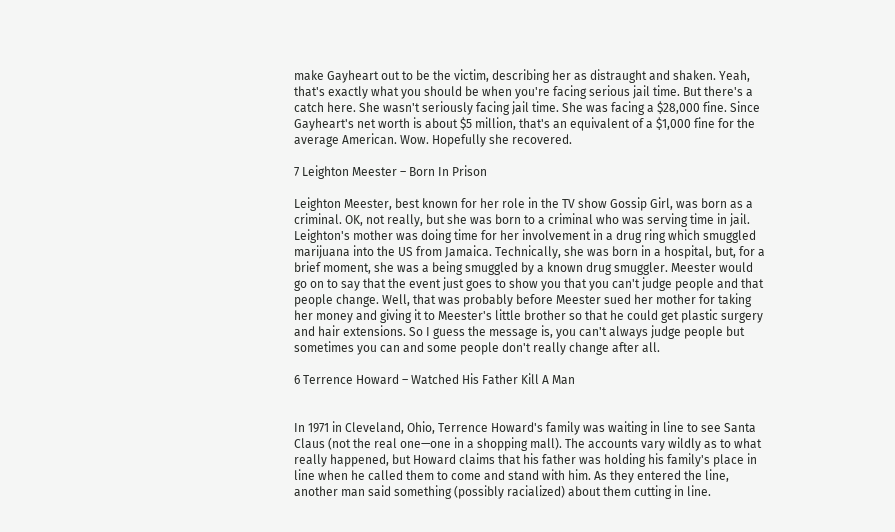make Gayheart out to be the victim, describing her as distraught and shaken. Yeah, that's exactly what you should be when you're facing serious jail time. But there's a catch here. She wasn't seriously facing jail time. She was facing a $28,000 fine. Since Gayheart's net worth is about $5 million, that's an equivalent of a $1,000 fine for the average American. Wow. Hopefully she recovered.

7 Leighton Meester – Born In Prison

Leighton Meester, best known for her role in the TV show Gossip Girl, was born as a criminal. OK, not really, but she was born to a criminal who was serving time in jail. Leighton's mother was doing time for her involvement in a drug ring which smuggled marijuana into the US from Jamaica. Technically, she was born in a hospital, but, for a brief moment, she was a being smuggled by a known drug smuggler. Meester would go on to say that the event just goes to show you that you can't judge people and that people change. Well, that was probably before Meester sued her mother for taking her money and giving it to Meester's little brother so that he could get plastic surgery and hair extensions. So I guess the message is, you can't always judge people but sometimes you can and some people don't really change after all.

6 Terrence Howard – Watched His Father Kill A Man


In 1971 in Cleveland, Ohio, Terrence Howard's family was waiting in line to see Santa Claus (not the real one—one in a shopping mall). The accounts vary wildly as to what really happened, but Howard claims that his father was holding his family's place in line when he called them to come and stand with him. As they entered the line, another man said something (possibly racialized) about them cutting in line.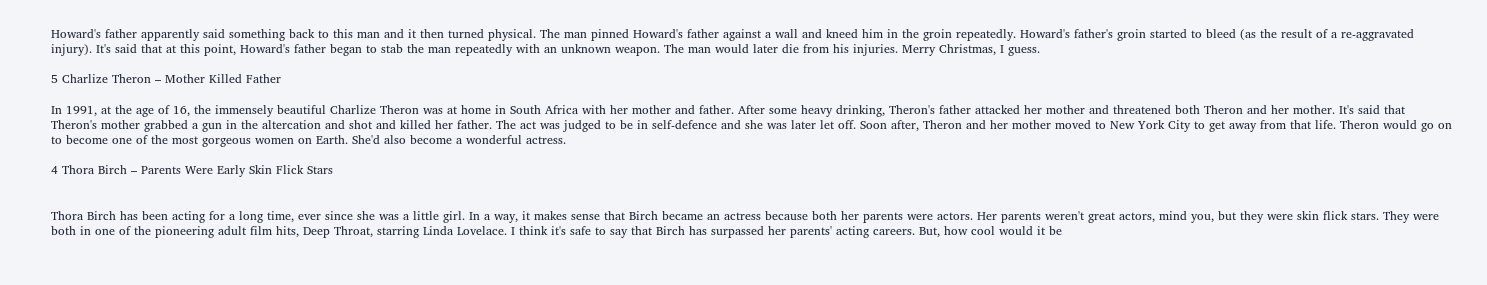Howard's father apparently said something back to this man and it then turned physical. The man pinned Howard's father against a wall and kneed him in the groin repeatedly. Howard's father's groin started to bleed (as the result of a re-aggravated injury). It's said that at this point, Howard's father began to stab the man repeatedly with an unknown weapon. The man would later die from his injuries. Merry Christmas, I guess.

5 Charlize Theron – Mother Killed Father

In 1991, at the age of 16, the immensely beautiful Charlize Theron was at home in South Africa with her mother and father. After some heavy drinking, Theron's father attacked her mother and threatened both Theron and her mother. It's said that Theron's mother grabbed a gun in the altercation and shot and killed her father. The act was judged to be in self-defence and she was later let off. Soon after, Theron and her mother moved to New York City to get away from that life. Theron would go on to become one of the most gorgeous women on Earth. She'd also become a wonderful actress.

4 Thora Birch – Parents Were Early Skin Flick Stars


Thora Birch has been acting for a long time, ever since she was a little girl. In a way, it makes sense that Birch became an actress because both her parents were actors. Her parents weren't great actors, mind you, but they were skin flick stars. They were both in one of the pioneering adult film hits, Deep Throat, starring Linda Lovelace. I think it's safe to say that Birch has surpassed her parents' acting careers. But, how cool would it be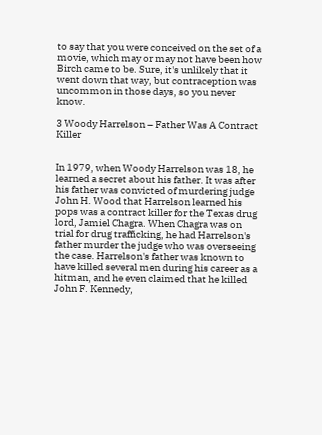to say that you were conceived on the set of a movie, which may or may not have been how Birch came to be. Sure, it's unlikely that it went down that way, but contraception was uncommon in those days, so you never know.

3 Woody Harrelson – Father Was A Contract Killer


In 1979, when Woody Harrelson was 18, he learned a secret about his father. It was after his father was convicted of murdering judge John H. Wood that Harrelson learned his pops was a contract killer for the Texas drug lord, Jamiel Chagra. When Chagra was on trial for drug trafficking, he had Harrelson's father murder the judge who was overseeing the case. Harrelson's father was known to have killed several men during his career as a hitman, and he even claimed that he killed John F. Kennedy,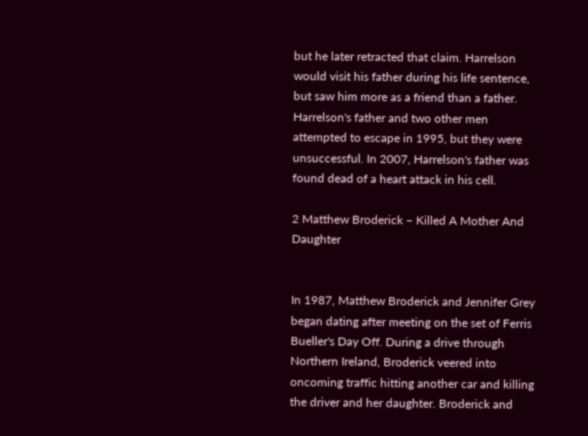but he later retracted that claim. Harrelson would visit his father during his life sentence, but saw him more as a friend than a father. Harrelson's father and two other men attempted to escape in 1995, but they were unsuccessful. In 2007, Harrelson's father was found dead of a heart attack in his cell.

2 Matthew Broderick – Killed A Mother And Daughter


In 1987, Matthew Broderick and Jennifer Grey began dating after meeting on the set of Ferris Bueller's Day Off. During a drive through Northern Ireland, Broderick veered into oncoming traffic hitting another car and killing the driver and her daughter. Broderick and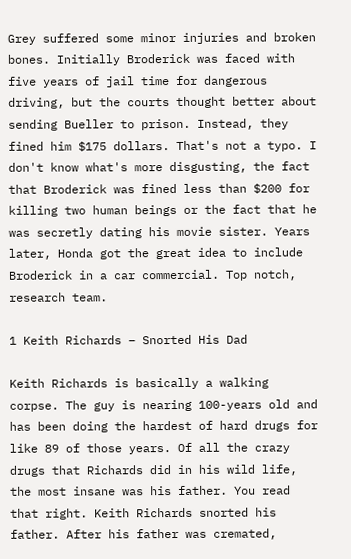Grey suffered some minor injuries and broken bones. Initially Broderick was faced with five years of jail time for dangerous driving, but the courts thought better about sending Bueller to prison. Instead, they fined him $175 dollars. That's not a typo. I don't know what's more disgusting, the fact that Broderick was fined less than $200 for killing two human beings or the fact that he was secretly dating his movie sister. Years later, Honda got the great idea to include Broderick in a car commercial. Top notch, research team.

1 Keith Richards – Snorted His Dad

Keith Richards is basically a walking corpse. The guy is nearing 100-years old and has been doing the hardest of hard drugs for like 89 of those years. Of all the crazy drugs that Richards did in his wild life, the most insane was his father. You read that right. Keith Richards snorted his father. After his father was cremated,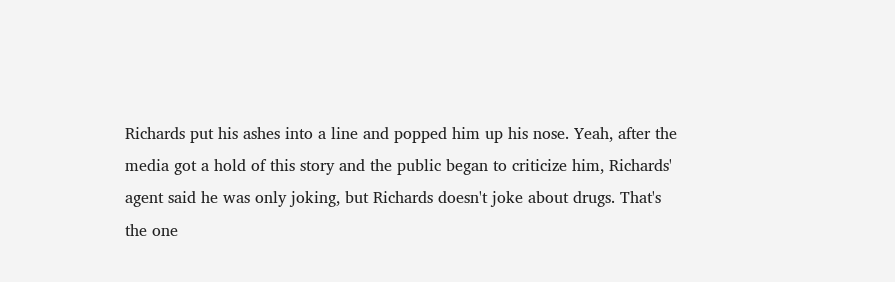Richards put his ashes into a line and popped him up his nose. Yeah, after the media got a hold of this story and the public began to criticize him, Richards' agent said he was only joking, but Richards doesn't joke about drugs. That's the one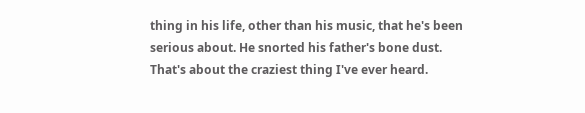thing in his life, other than his music, that he's been serious about. He snorted his father's bone dust. That's about the craziest thing I've ever heard.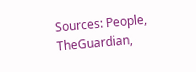Sources: People, TheGuardian,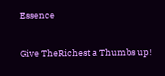Essence

Give TheRichest a Thumbs up!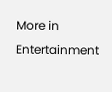More in Entertainment